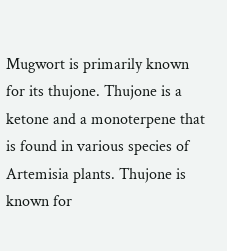Mugwort is primarily known for its thujone. Thujone is a ketone and a monoterpene that is found in various species of Artemisia plants. Thujone is known for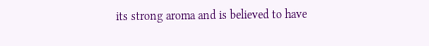its strong aroma and is believed to have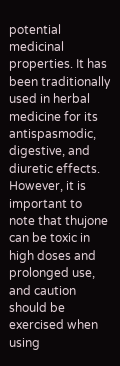potential medicinal properties. It has been traditionally used in herbal medicine for its antispasmodic, digestive, and diuretic effects. However, it is important to note that thujone can be toxic in high doses and prolonged use, and caution should be exercised when using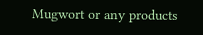Mugwort or any products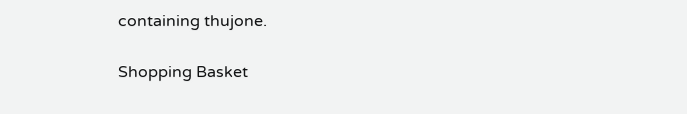containing thujone.

Shopping Basket